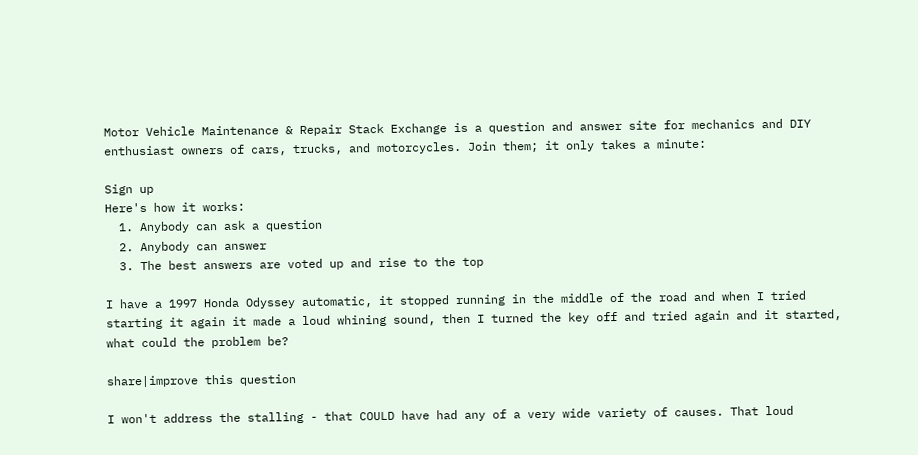Motor Vehicle Maintenance & Repair Stack Exchange is a question and answer site for mechanics and DIY enthusiast owners of cars, trucks, and motorcycles. Join them; it only takes a minute:

Sign up
Here's how it works:
  1. Anybody can ask a question
  2. Anybody can answer
  3. The best answers are voted up and rise to the top

I have a 1997 Honda Odyssey automatic, it stopped running in the middle of the road and when I tried starting it again it made a loud whining sound, then I turned the key off and tried again and it started, what could the problem be?

share|improve this question

I won't address the stalling - that COULD have had any of a very wide variety of causes. That loud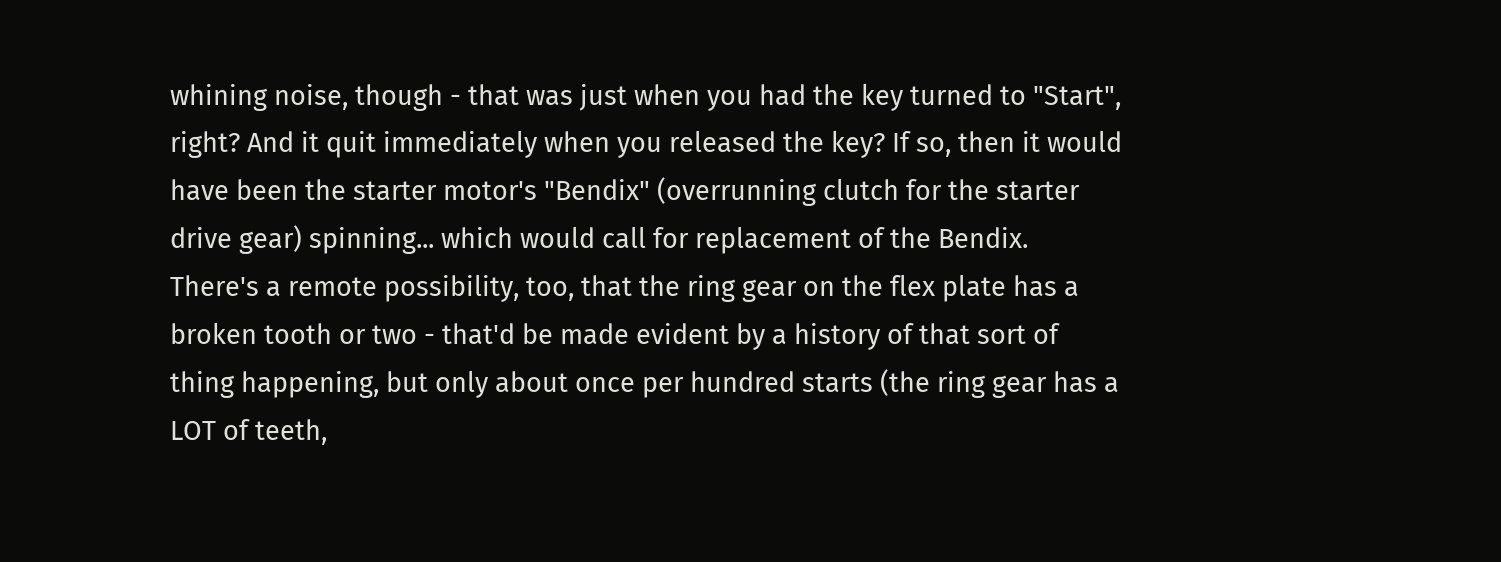whining noise, though - that was just when you had the key turned to "Start", right? And it quit immediately when you released the key? If so, then it would have been the starter motor's "Bendix" (overrunning clutch for the starter drive gear) spinning... which would call for replacement of the Bendix. There's a remote possibility, too, that the ring gear on the flex plate has a broken tooth or two - that'd be made evident by a history of that sort of thing happening, but only about once per hundred starts (the ring gear has a LOT of teeth,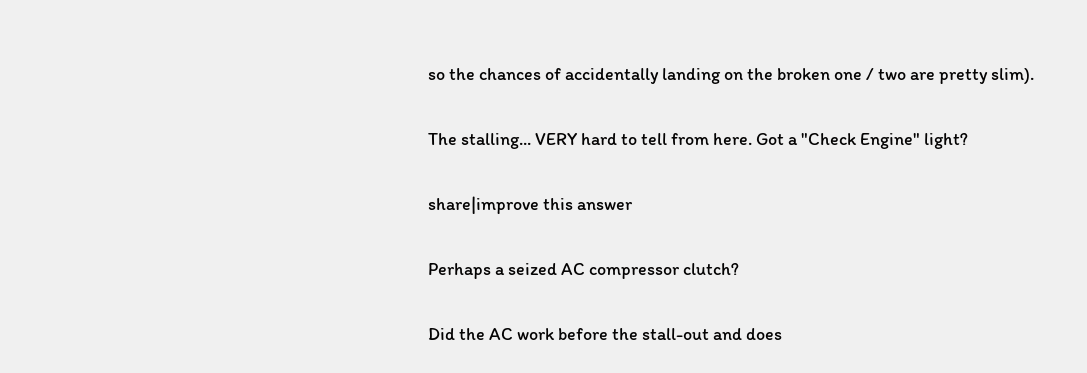so the chances of accidentally landing on the broken one / two are pretty slim).

The stalling... VERY hard to tell from here. Got a "Check Engine" light?

share|improve this answer

Perhaps a seized AC compressor clutch?

Did the AC work before the stall-out and does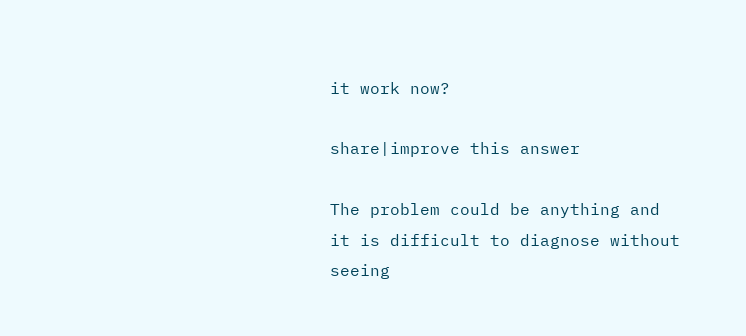it work now?

share|improve this answer

The problem could be anything and it is difficult to diagnose without seeing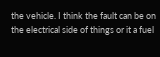the vehicle. I think the fault can be on the electrical side of things or it a fuel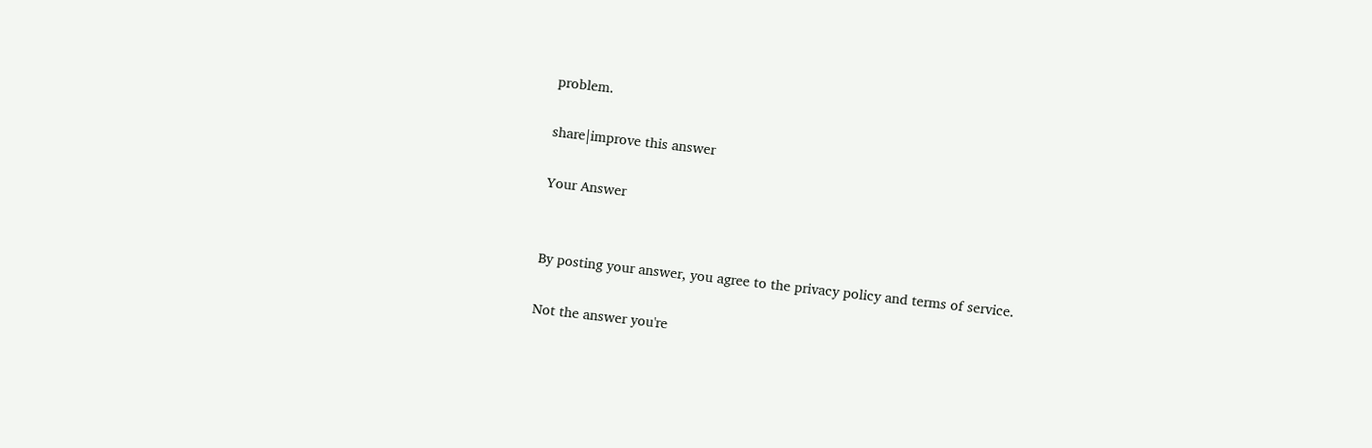problem.

share|improve this answer

Your Answer


By posting your answer, you agree to the privacy policy and terms of service.

Not the answer you're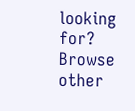looking for? Browse other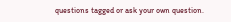questions tagged or ask your own question.